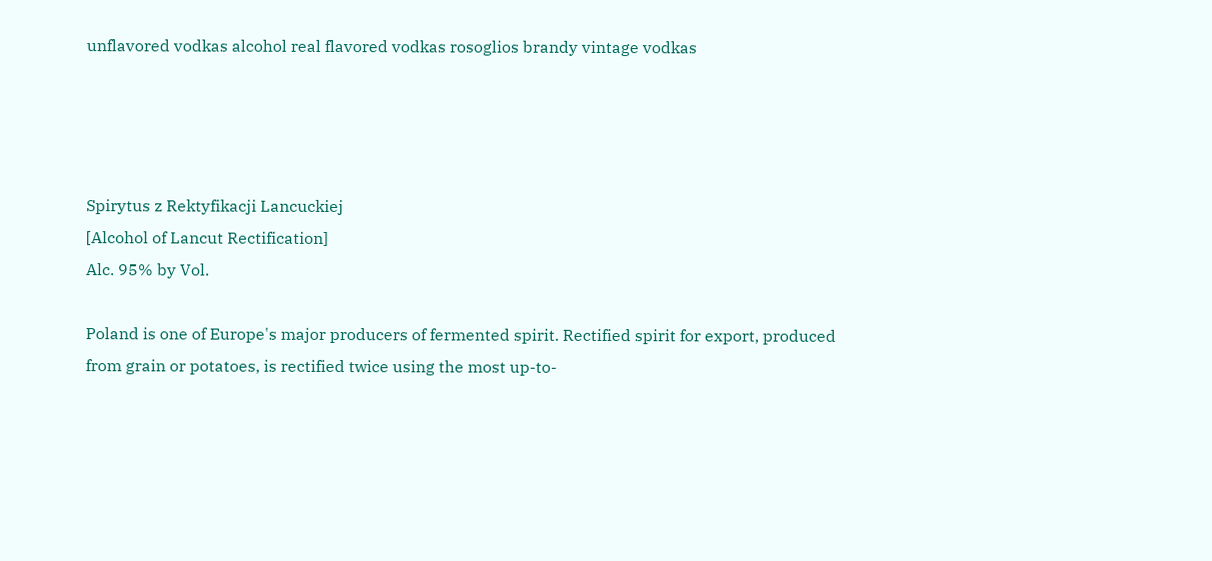unflavored vodkas alcohol real flavored vodkas rosoglios brandy vintage vodkas




Spirytus z Rektyfikacji Lancuckiej
[Alcohol of Lancut Rectification]
Alc. 95% by Vol.

Poland is one of Europe's major producers of fermented spirit. Rectified spirit for export, produced from grain or potatoes, is rectified twice using the most up-to-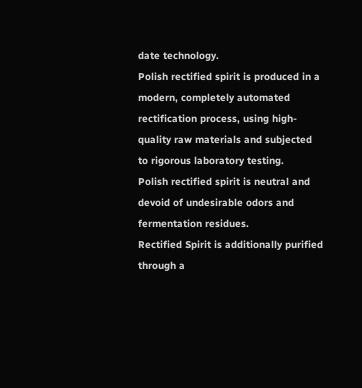date technology.
Polish rectified spirit is produced in a modern, completely automated rectification process, using high-quality raw materials and subjected to rigorous laboratory testing.
Polish rectified spirit is neutral and devoid of undesirable odors and fermentation residues.
Rectified Spirit is additionally purified through a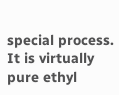special process. It is virtually pure ethyl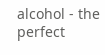alcohol - the perfect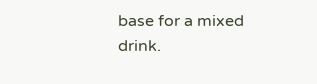base for a mixed drink.